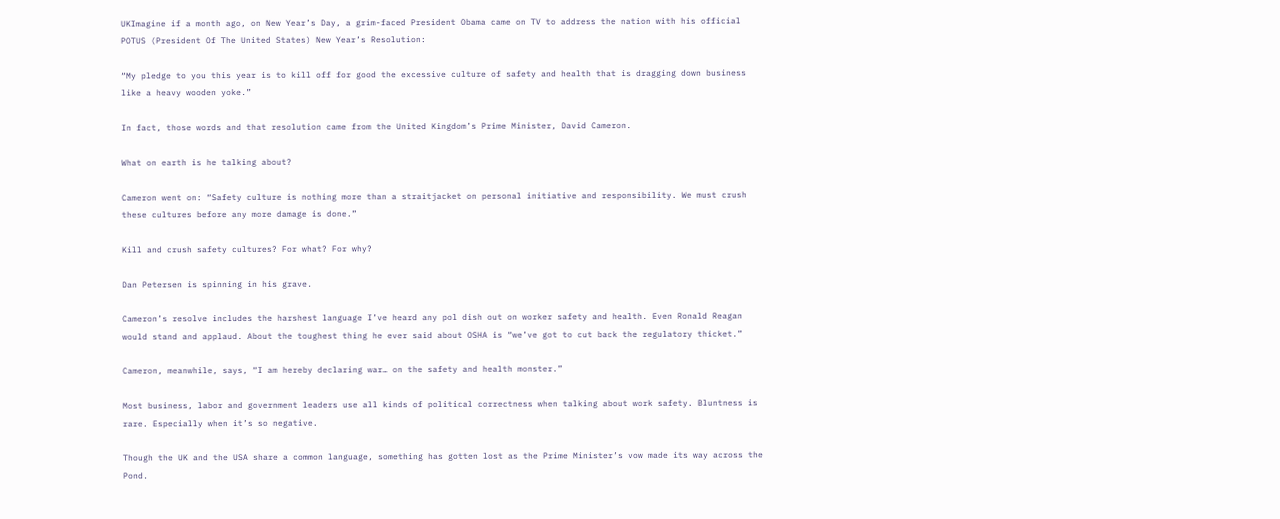UKImagine if a month ago, on New Year’s Day, a grim-faced President Obama came on TV to address the nation with his official POTUS (President Of The United States) New Year’s Resolution:

“My pledge to you this year is to kill off for good the excessive culture of safety and health that is dragging down business like a heavy wooden yoke.”

In fact, those words and that resolution came from the United Kingdom’s Prime Minister, David Cameron.

What on earth is he talking about?

Cameron went on: “Safety culture is nothing more than a straitjacket on personal initiative and responsibility. We must crush these cultures before any more damage is done.”

Kill and crush safety cultures? For what? For why?

Dan Petersen is spinning in his grave.

Cameron’s resolve includes the harshest language I’ve heard any pol dish out on worker safety and health. Even Ronald Reagan would stand and applaud. About the toughest thing he ever said about OSHA is “we’ve got to cut back the regulatory thicket.”

Cameron, meanwhile, says, “I am hereby declaring war… on the safety and health monster.”

Most business, labor and government leaders use all kinds of political correctness when talking about work safety. Bluntness is rare. Especially when it’s so negative.

Though the UK and the USA share a common language, something has gotten lost as the Prime Minister’s vow made its way across the Pond.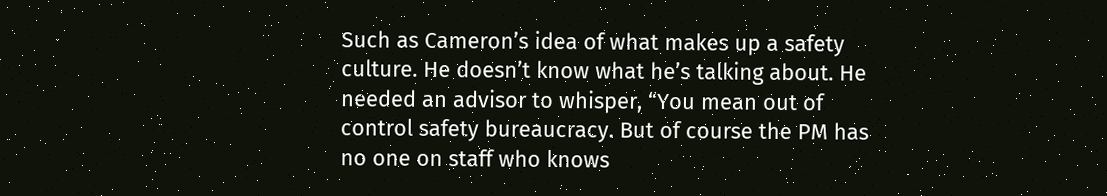Such as Cameron’s idea of what makes up a safety culture. He doesn’t know what he’s talking about. He needed an advisor to whisper, “You mean out of control safety bureaucracy. But of course the PM has no one on staff who knows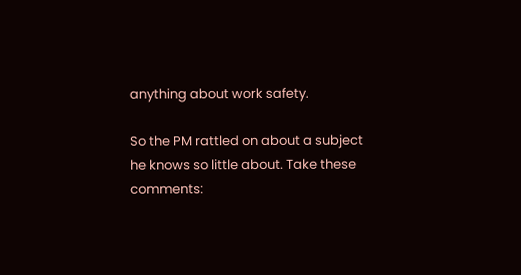anything about work safety.

So the PM rattled on about a subject he knows so little about. Take these comments: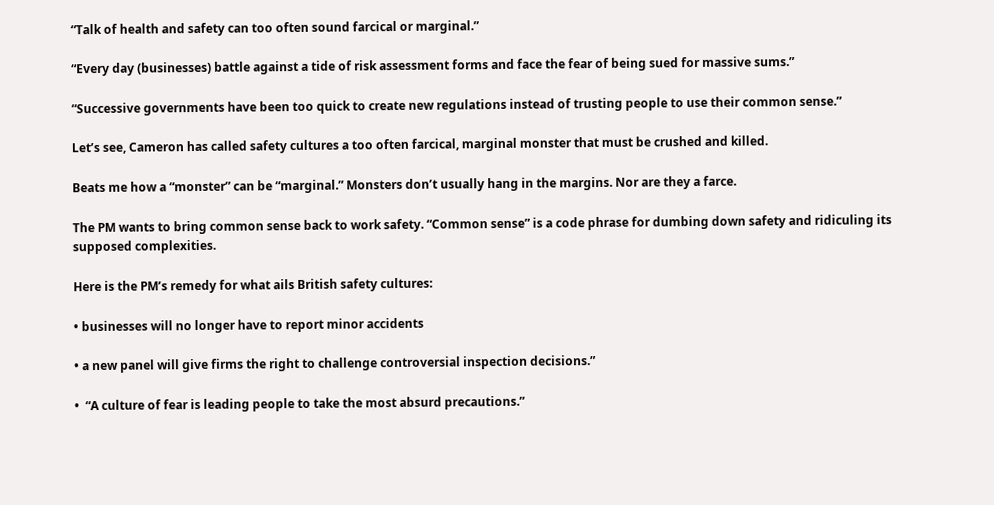“Talk of health and safety can too often sound farcical or marginal.”

“Every day (businesses) battle against a tide of risk assessment forms and face the fear of being sued for massive sums.”

“Successive governments have been too quick to create new regulations instead of trusting people to use their common sense.”

Let’s see, Cameron has called safety cultures a too often farcical, marginal monster that must be crushed and killed.

Beats me how a “monster” can be “marginal.” Monsters don’t usually hang in the margins. Nor are they a farce.

The PM wants to bring common sense back to work safety. “Common sense” is a code phrase for dumbing down safety and ridiculing its supposed complexities.

Here is the PM’s remedy for what ails British safety cultures:

• businesses will no longer have to report minor accidents

• a new panel will give firms the right to challenge controversial inspection decisions.”

•  “A culture of fear is leading people to take the most absurd precautions.”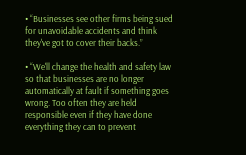• “Businesses see other firms being sued for unavoidable accidents and think they've got to cover their backs.”

• “We'll change the health and safety law so that businesses are no longer automatically at fault if something goes wrong. Too often they are held responsible even if they have done everything they can to prevent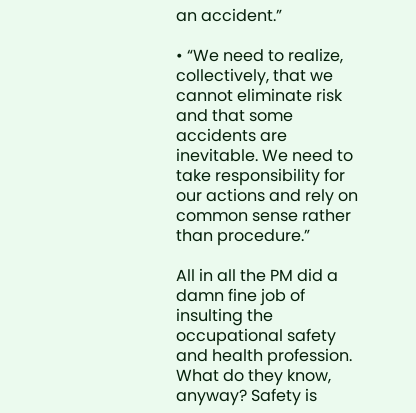an accident.”

• “We need to realize, collectively, that we cannot eliminate risk and that some accidents are inevitable. We need to take responsibility for our actions and rely on common sense rather than procedure.”

All in all the PM did a damn fine job of insulting the occupational safety and health profession. What do they know, anyway? Safety is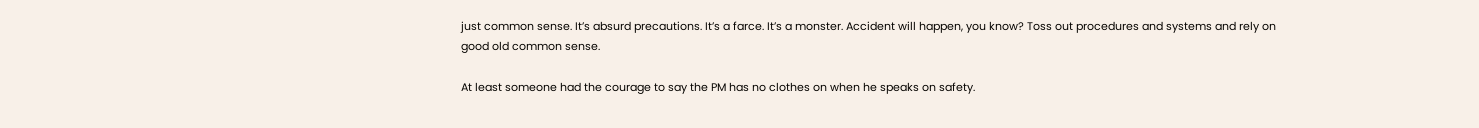just common sense. It’s absurd precautions. It’s a farce. It’s a monster. Accident will happen, you know? Toss out procedures and systems and rely on good old common sense.

At least someone had the courage to say the PM has no clothes on when he speaks on safety.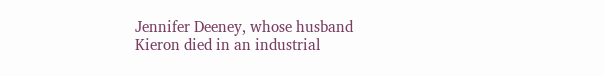Jennifer Deeney, whose husband Kieron died in an industrial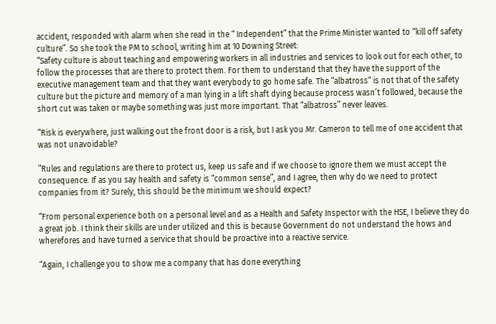accident, responded with alarm when she read in the “ Independent” that the Prime Minister wanted to “kill off safety culture”. So she took the PM to school, writing him at 10 Downing Street:
“Safety culture is about teaching and empowering workers in all industries and services to look out for each other, to follow the processes that are there to protect them. For them to understand that they have the support of the executive management team and that they want everybody to go home safe. The “albatross“ is not that of the safety culture but the picture and memory of a man lying in a lift shaft dying because process wasn’t followed, because the short cut was taken or maybe something was just more important. That “albatross” never leaves.

“Risk is everywhere, just walking out the front door is a risk, but I ask you Mr. Cameron to tell me of one accident that was not unavoidable?

”Rules and regulations are there to protect us, keep us safe and if we choose to ignore them we must accept the consequence. If as you say health and safety is “common sense”, and I agree, then why do we need to protect companies from it? Surely, this should be the minimum we should expect?

“From personal experience both on a personal level and as a Health and Safety Inspector with the HSE, I believe they do a great job. I think their skills are under utilized and this is because Government do not understand the hows and wherefores and have turned a service that should be proactive into a reactive service.

“Again, I challenge you to show me a company that has done everything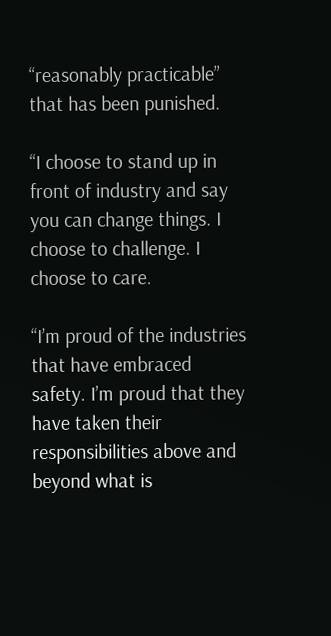“reasonably practicable” that has been punished.

“I choose to stand up in front of industry and say you can change things. I choose to challenge. I choose to care.

“I’m proud of the industries that have embraced safety. I’m proud that they have taken their responsibilities above and beyond what is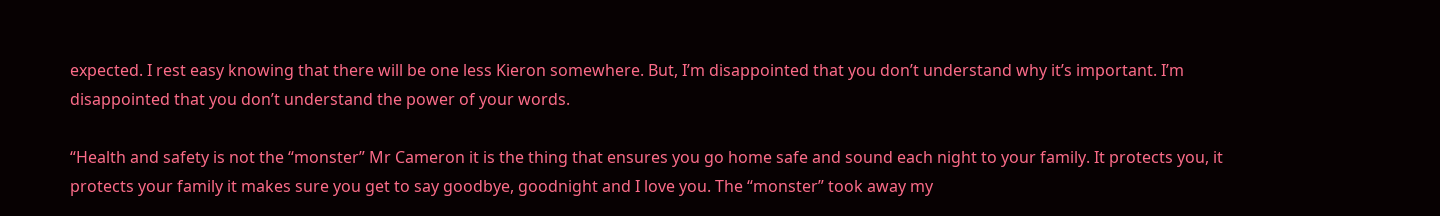expected. I rest easy knowing that there will be one less Kieron somewhere. But, I’m disappointed that you don’t understand why it’s important. I’m disappointed that you don’t understand the power of your words.

“Health and safety is not the “monster” Mr Cameron it is the thing that ensures you go home safe and sound each night to your family. It protects you, it protects your family it makes sure you get to say goodbye, goodnight and I love you. The “monster” took away my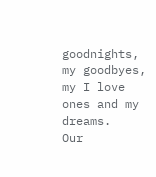goodnights, my goodbyes, my I love ones and my dreams.
Our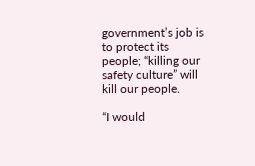government’s job is to protect its people; “killing our safety culture” will kill our people.

“I would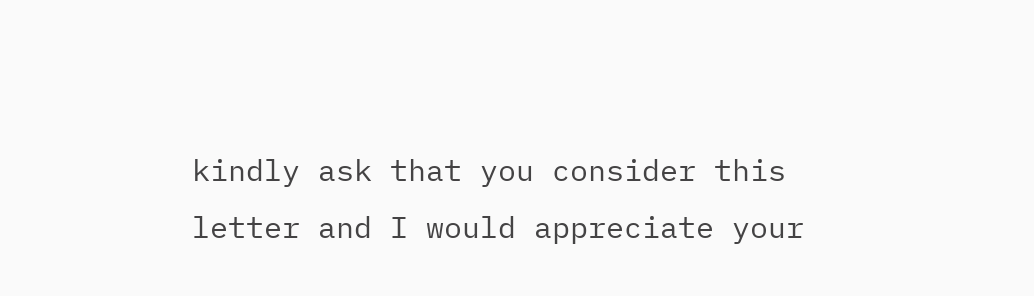kindly ask that you consider this letter and I would appreciate your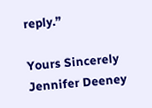reply.”

Yours Sincerely
Jennifer Deeney